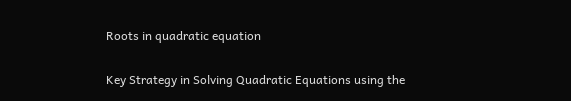Roots in quadratic equation

Key Strategy in Solving Quadratic Equations using the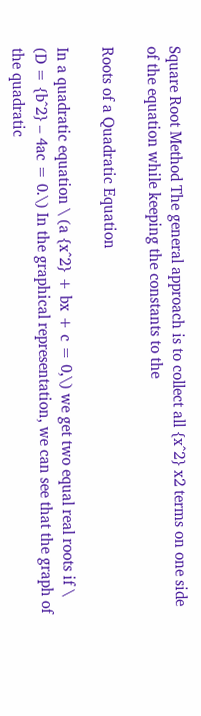Square Root Method The general approach is to collect all {x^2} x2 terms on one side of the equation while keeping the constants to the

Roots of a Quadratic Equation

In a quadratic equation \ (a {x^2} + bx + c = 0,\) we get two equal real roots if \ (D = {b^2} – 4ac = 0.\) In the graphical representation, we can see that the graph of the quadratic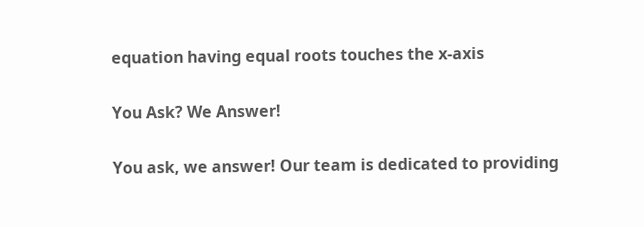equation having equal roots touches the x-axis

You Ask? We Answer!

You ask, we answer! Our team is dedicated to providing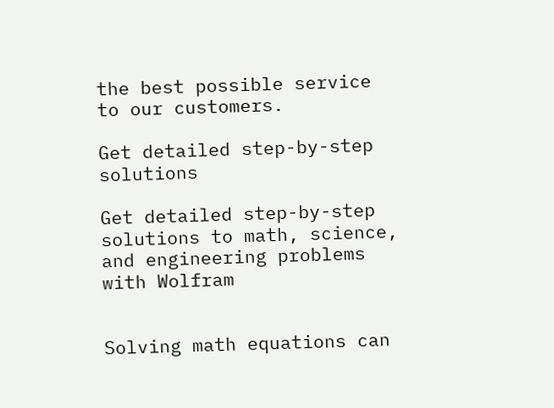the best possible service to our customers.

Get detailed step-by-step solutions

Get detailed step-by-step solutions to math, science, and engineering problems with Wolfram


Solving math equations can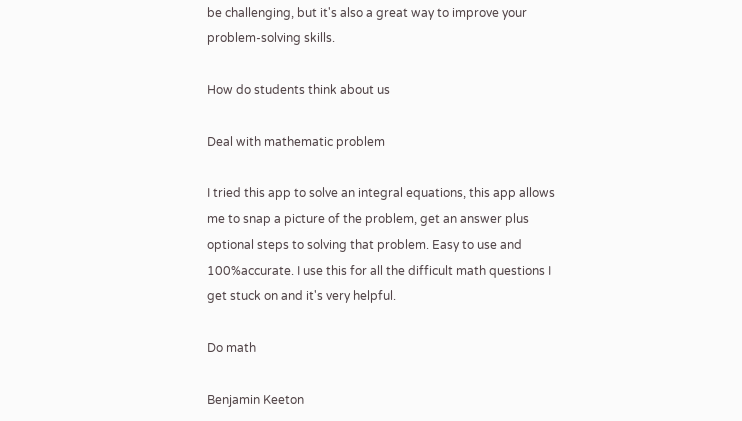be challenging, but it's also a great way to improve your problem-solving skills.

How do students think about us

Deal with mathematic problem

I tried this app to solve an integral equations, this app allows me to snap a picture of the problem, get an answer plus optional steps to solving that problem. Easy to use and 100%accurate. I use this for all the difficult math questions I get stuck on and it's very helpful.

Do math

Benjamin Keeton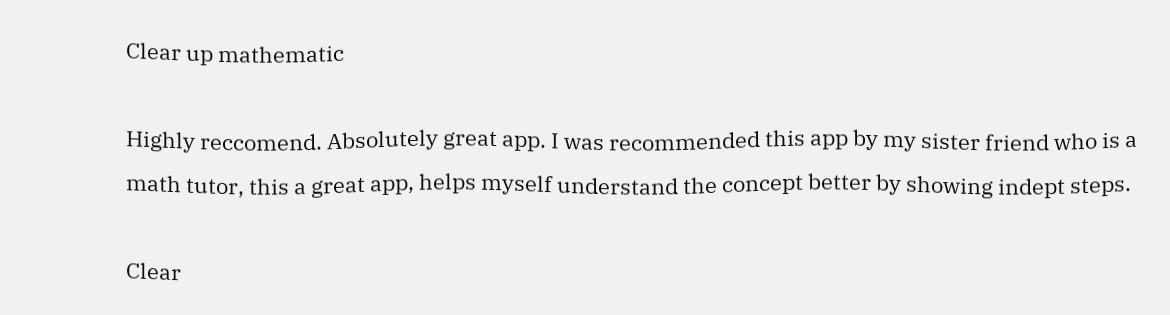Clear up mathematic

Highly reccomend. Absolutely great app. I was recommended this app by my sister friend who is a math tutor, this a great app, helps myself understand the concept better by showing indept steps.

Clear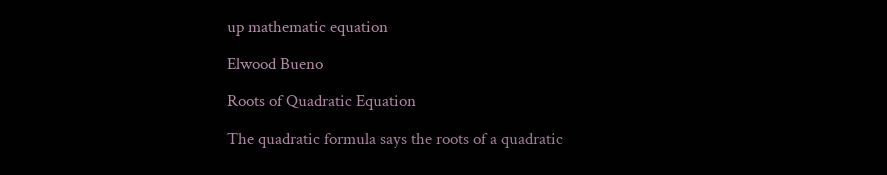up mathematic equation

Elwood Bueno

Roots of Quadratic Equation

The quadratic formula says the roots of a quadratic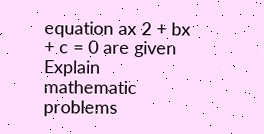equation ax 2 + bx + c = 0 are given
Explain mathematic problems